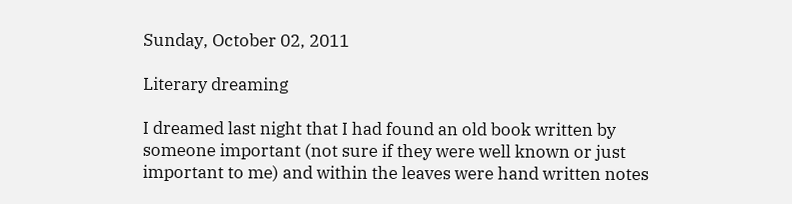Sunday, October 02, 2011

Literary dreaming

I dreamed last night that I had found an old book written by someone important (not sure if they were well known or just important to me) and within the leaves were hand written notes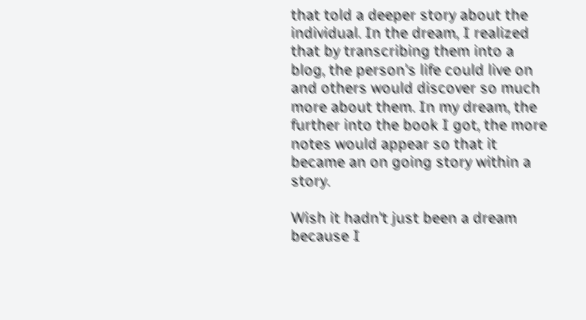that told a deeper story about the individual. In the dream, I realized that by transcribing them into a blog, the person's life could live on and others would discover so much more about them. In my dream, the further into the book I got, the more notes would appear so that it became an on going story within a story.

Wish it hadn't just been a dream because I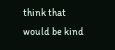think that would be kind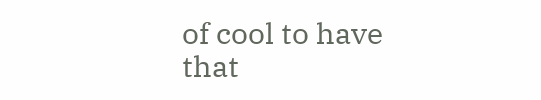of cool to have that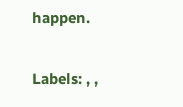happen.

Labels: , ,